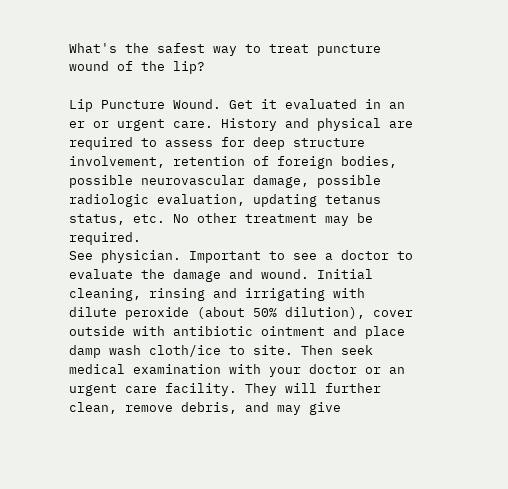What's the safest way to treat puncture wound of the lip?

Lip Puncture Wound. Get it evaluated in an er or urgent care. History and physical are required to assess for deep structure involvement, retention of foreign bodies, possible neurovascular damage, possible radiologic evaluation, updating tetanus status, etc. No other treatment may be required.
See physician. Important to see a doctor to evaluate the damage and wound. Initial cleaning, rinsing and irrigating with dilute peroxide (about 50% dilution), cover outside with antibiotic ointment and place damp wash cloth/ice to site. Then seek medical examination with your doctor or an urgent care facility. They will further clean, remove debris, and may give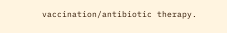vaccination/antibiotic therapy.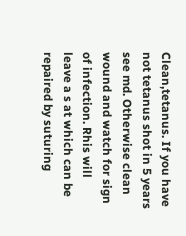Clean,tetanus. If you have not tetanus shot in 5 years see md. Otherwise clean wound and watch for sign of infection. Rhis will leave a s at which can be repaired by suturing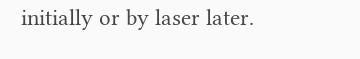initially or by laser later.